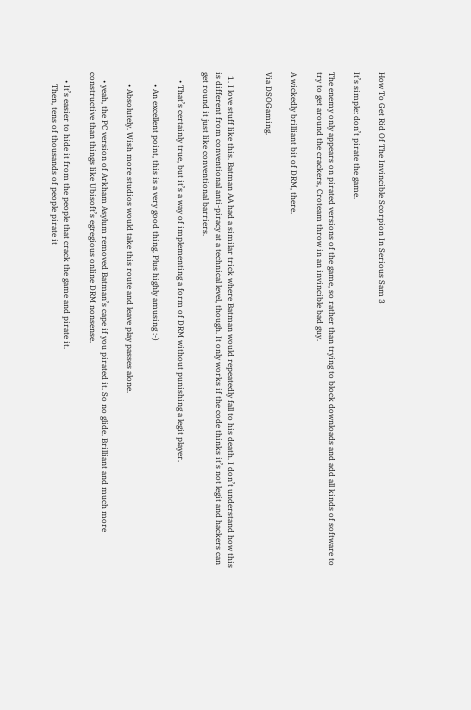How To Get Rid Of The Invincible Scorpion In Serious Sam 3

It’s simple: don’t pirate the game.

The enemy only appears on pirated versions of the game, so rather than trying to block downloads and add all kinds of software to try to get around the crackers, Croteam throw in an invincible bad guy.

A wickedly brilliant bit of DRM, there.

Via DSOGaming.


  1. I love stuff like this. Batman AA had a similar trick where Batman would repeatedly fall to his death. I don’t understand how this is different from conventional anti-piracy at a technical level, though. It only works if the code thinks it’s not legit and hackers can get round it just like conventional barriers.

    • That’s certainly true, but it’s a way of implementing a form of DRM without punishing a legit player.

      • An excellent point, this is a very good thing. Plus highly amusing :-)

      • Absolutely. Wish more studios would take this route and leave play passes alone.

    • yeah, the PC version of Arkham Asylum removed Batman’s cape if you pirated it. So no glide. Brilliant and much more constructive than things like Ubisoft’s egregious online DRM nonsense.

    • It’s easier to hide it from the people that crack the game and pirate it.
      Then, tens of thousands of people pirate it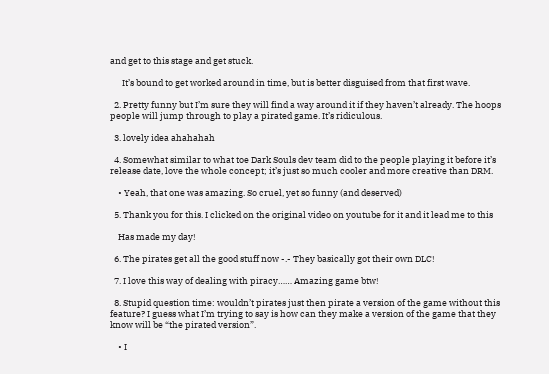and get to this stage and get stuck.

      It’s bound to get worked around in time, but is better disguised from that first wave.

  2. Pretty funny but I’m sure they will find a way around it if they haven’t already. The hoops people will jump through to play a pirated game. It’s ridiculous.

  3. lovely idea ahahahah

  4. Somewhat similar to what toe Dark Souls dev team did to the people playing it before it’s release date, love the whole concept; it’s just so much cooler and more creative than DRM.

    • Yeah, that one was amazing. So cruel, yet so funny (and deserved)

  5. Thank you for this. I clicked on the original video on youtube for it and it lead me to this

    Has made my day!

  6. The pirates get all the good stuff now -.- They basically got their own DLC!

  7. I love this way of dealing with piracy…… Amazing game btw!

  8. Stupid question time: wouldn’t pirates just then pirate a version of the game without this feature? I guess what I’m trying to say is how can they make a version of the game that they know will be “the pirated version”.

    • I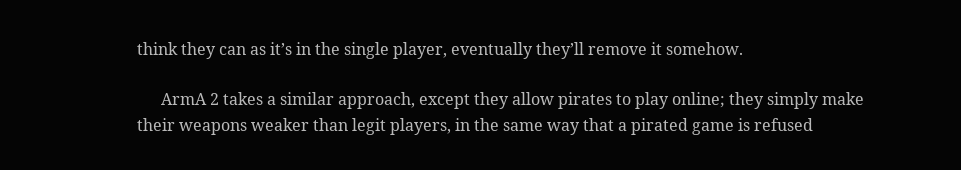think they can as it’s in the single player, eventually they’ll remove it somehow.

      ArmA 2 takes a similar approach, except they allow pirates to play online; they simply make their weapons weaker than legit players, in the same way that a pirated game is refused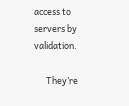access to servers by validation.

      They’re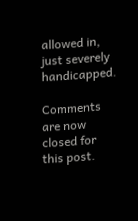allowed in, just severely handicapped.

Comments are now closed for this post.